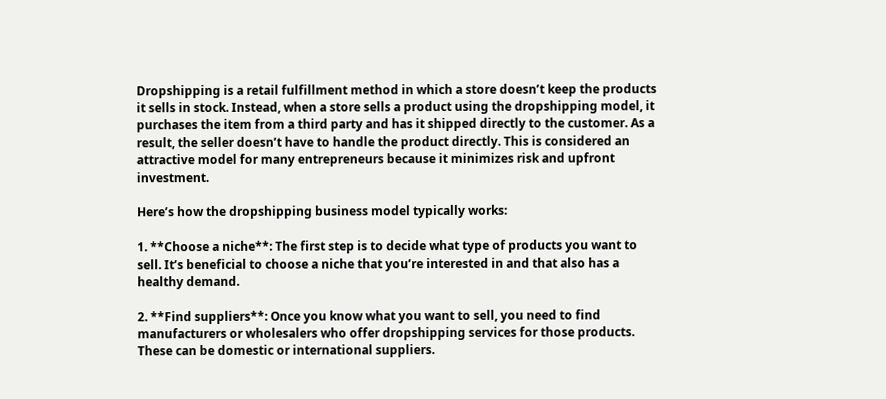Dropshipping is a retail fulfillment method in which a store doesn’t keep the products it sells in stock. Instead, when a store sells a product using the dropshipping model, it purchases the item from a third party and has it shipped directly to the customer. As a result, the seller doesn’t have to handle the product directly. This is considered an attractive model for many entrepreneurs because it minimizes risk and upfront investment.

Here’s how the dropshipping business model typically works:

1. **Choose a niche**: The first step is to decide what type of products you want to sell. It’s beneficial to choose a niche that you’re interested in and that also has a healthy demand.

2. **Find suppliers**: Once you know what you want to sell, you need to find manufacturers or wholesalers who offer dropshipping services for those products. These can be domestic or international suppliers.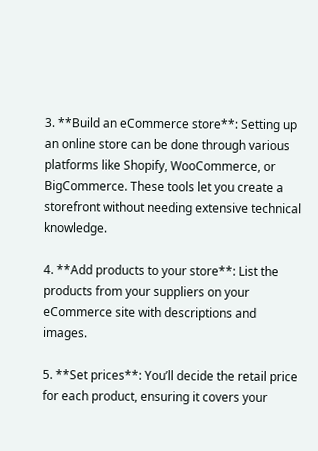3. **Build an eCommerce store**: Setting up an online store can be done through various platforms like Shopify, WooCommerce, or BigCommerce. These tools let you create a storefront without needing extensive technical knowledge.

4. **Add products to your store**: List the products from your suppliers on your eCommerce site with descriptions and images.

5. **Set prices**: You’ll decide the retail price for each product, ensuring it covers your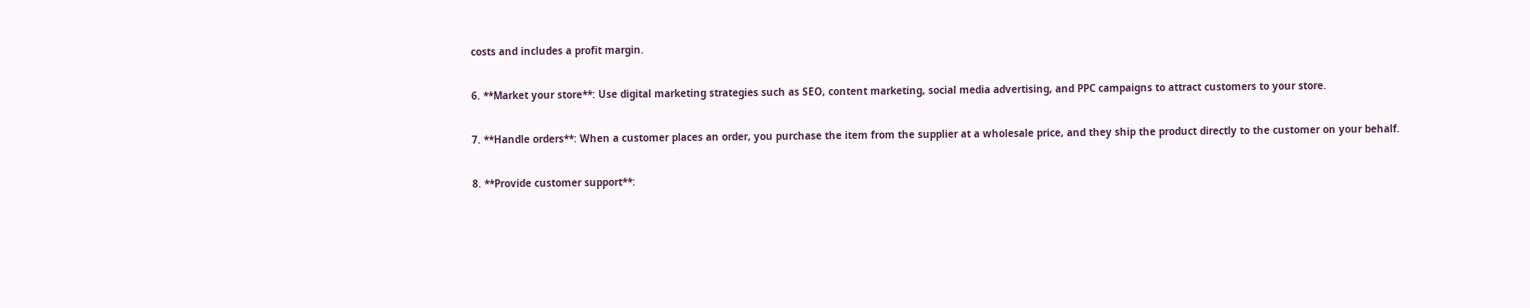costs and includes a profit margin.

6. **Market your store**: Use digital marketing strategies such as SEO, content marketing, social media advertising, and PPC campaigns to attract customers to your store.

7. **Handle orders**: When a customer places an order, you purchase the item from the supplier at a wholesale price, and they ship the product directly to the customer on your behalf.

8. **Provide customer support**: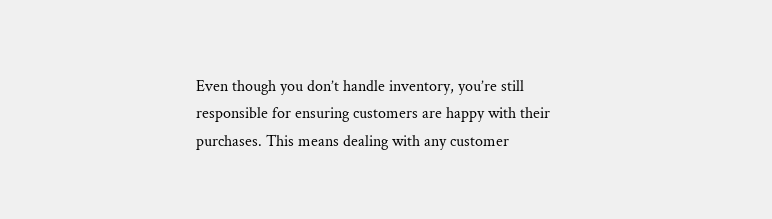Even though you don’t handle inventory, you’re still responsible for ensuring customers are happy with their purchases. This means dealing with any customer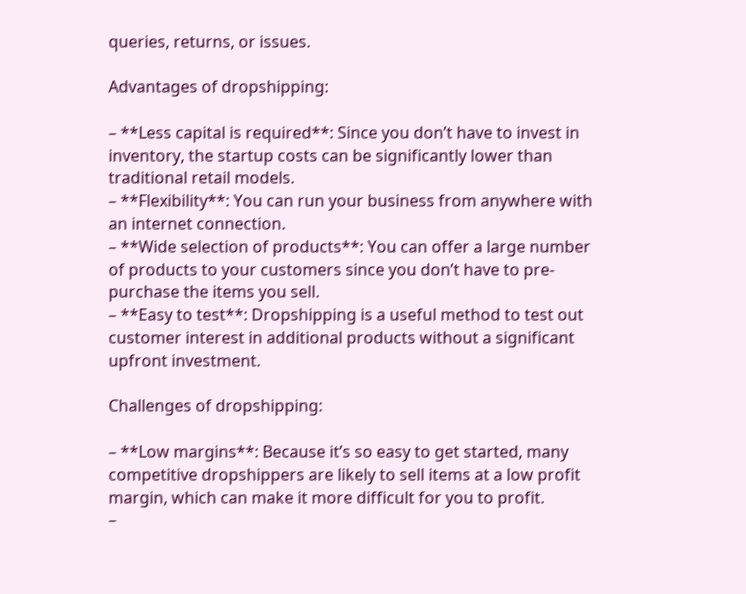queries, returns, or issues.

Advantages of dropshipping:

– **Less capital is required**: Since you don’t have to invest in inventory, the startup costs can be significantly lower than traditional retail models.
– **Flexibility**: You can run your business from anywhere with an internet connection.
– **Wide selection of products**: You can offer a large number of products to your customers since you don’t have to pre-purchase the items you sell.
– **Easy to test**: Dropshipping is a useful method to test out customer interest in additional products without a significant upfront investment.

Challenges of dropshipping:

– **Low margins**: Because it’s so easy to get started, many competitive dropshippers are likely to sell items at a low profit margin, which can make it more difficult for you to profit.
–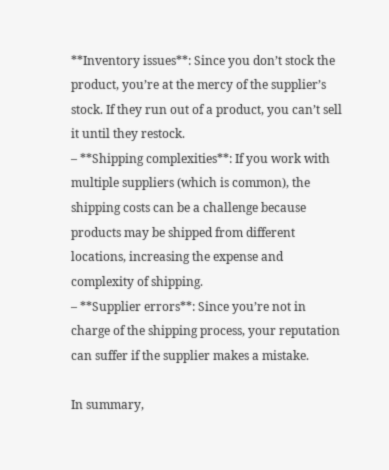**Inventory issues**: Since you don’t stock the product, you’re at the mercy of the supplier’s stock. If they run out of a product, you can’t sell it until they restock.
– **Shipping complexities**: If you work with multiple suppliers (which is common), the shipping costs can be a challenge because products may be shipped from different locations, increasing the expense and complexity of shipping.
– **Supplier errors**: Since you’re not in charge of the shipping process, your reputation can suffer if the supplier makes a mistake.

In summary,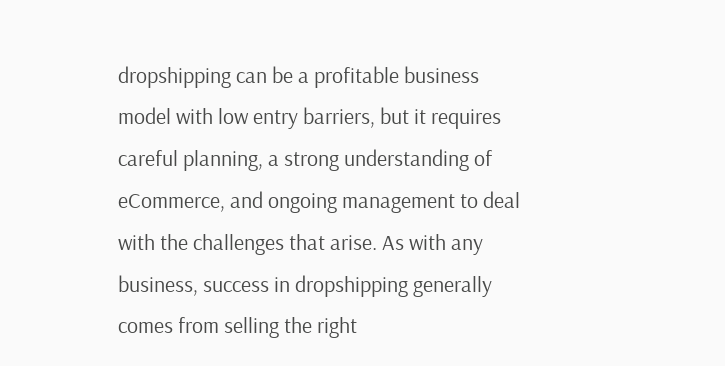dropshipping can be a profitable business model with low entry barriers, but it requires careful planning, a strong understanding of eCommerce, and ongoing management to deal with the challenges that arise. As with any business, success in dropshipping generally comes from selling the right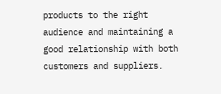products to the right audience and maintaining a good relationship with both customers and suppliers.